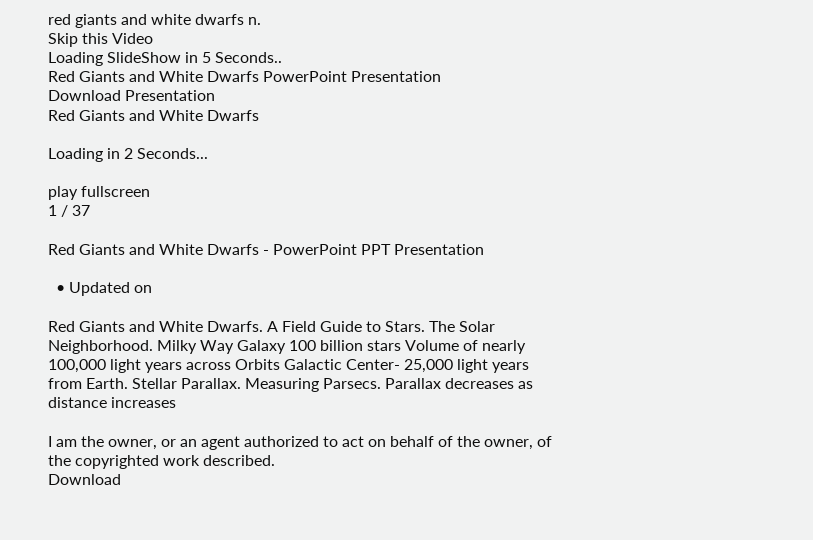red giants and white dwarfs n.
Skip this Video
Loading SlideShow in 5 Seconds..
Red Giants and White Dwarfs PowerPoint Presentation
Download Presentation
Red Giants and White Dwarfs

Loading in 2 Seconds...

play fullscreen
1 / 37

Red Giants and White Dwarfs - PowerPoint PPT Presentation

  • Updated on

Red Giants and White Dwarfs. A Field Guide to Stars. The Solar Neighborhood. Milky Way Galaxy 100 billion stars Volume of nearly 100,000 light years across Orbits Galactic Center- 25,000 light years from Earth. Stellar Parallax. Measuring Parsecs. Parallax decreases as distance increases

I am the owner, or an agent authorized to act on behalf of the owner, of the copyrighted work described.
Download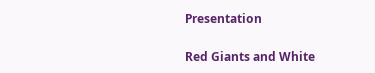Presentation

Red Giants and White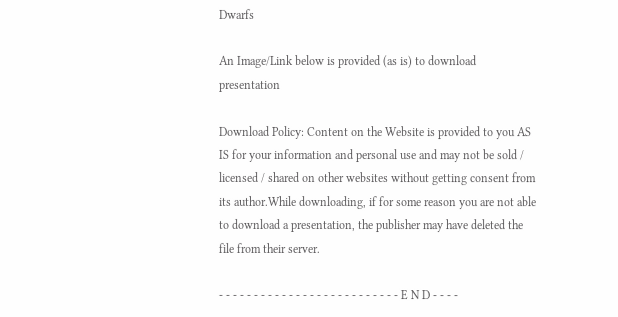Dwarfs

An Image/Link below is provided (as is) to download presentation

Download Policy: Content on the Website is provided to you AS IS for your information and personal use and may not be sold / licensed / shared on other websites without getting consent from its author.While downloading, if for some reason you are not able to download a presentation, the publisher may have deleted the file from their server.

- - - - - - - - - - - - - - - - - - - - - - - - - - E N D - - - -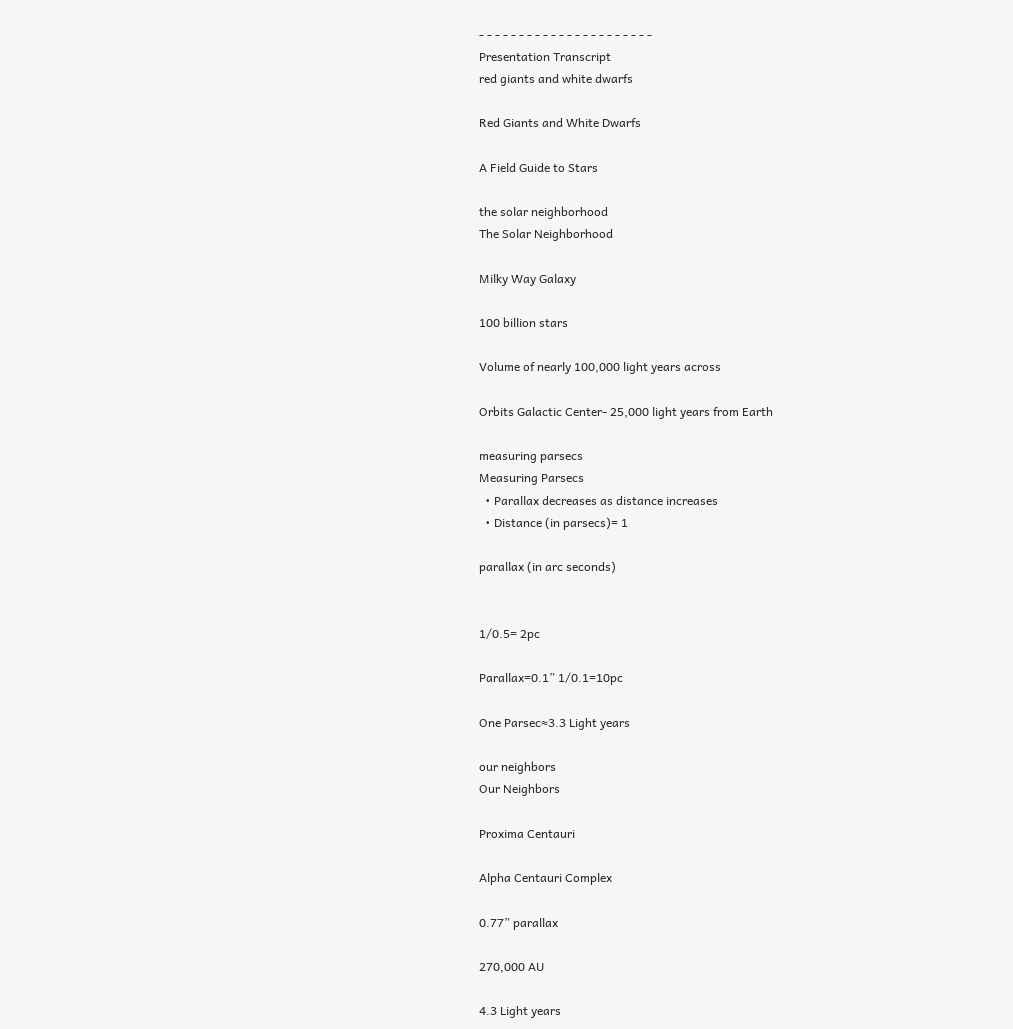- - - - - - - - - - - - - - - - - - - - - -
Presentation Transcript
red giants and white dwarfs

Red Giants and White Dwarfs

A Field Guide to Stars

the solar neighborhood
The Solar Neighborhood

Milky Way Galaxy

100 billion stars

Volume of nearly 100,000 light years across

Orbits Galactic Center- 25,000 light years from Earth

measuring parsecs
Measuring Parsecs
  • Parallax decreases as distance increases
  • Distance (in parsecs)= 1

parallax (in arc seconds)


1/0.5= 2pc

Parallax=0.1” 1/0.1=10pc

One Parsec≈3.3 Light years

our neighbors
Our Neighbors

Proxima Centauri

Alpha Centauri Complex

0.77” parallax

270,000 AU

4.3 Light years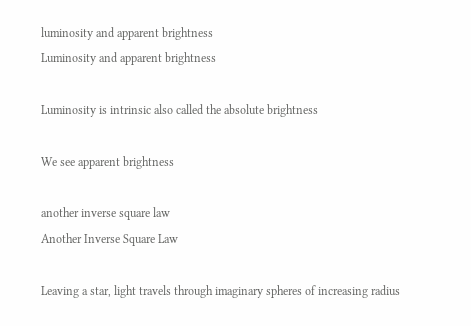luminosity and apparent brightness
Luminosity and apparent brightness

Luminosity is intrinsic also called the absolute brightness

We see apparent brightness

another inverse square law
Another Inverse Square Law

Leaving a star, light travels through imaginary spheres of increasing radius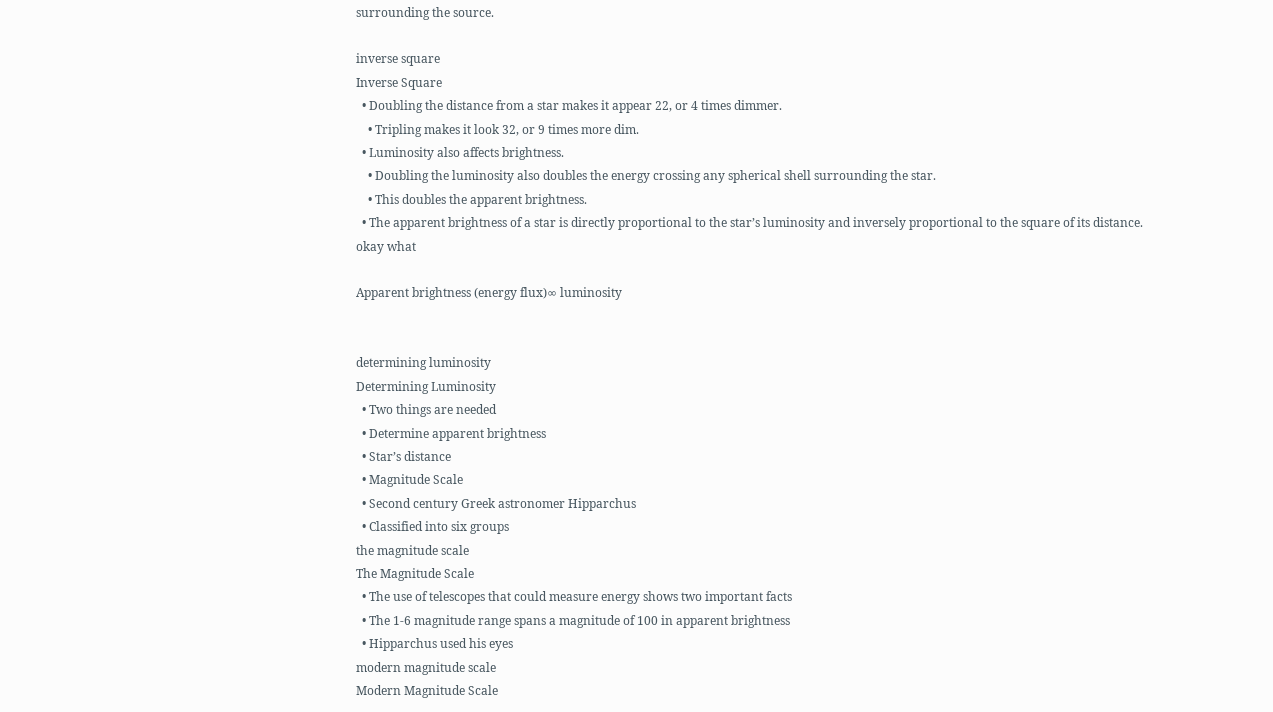surrounding the source.

inverse square
Inverse Square
  • Doubling the distance from a star makes it appear 22, or 4 times dimmer.
    • Tripling makes it look 32, or 9 times more dim.
  • Luminosity also affects brightness.
    • Doubling the luminosity also doubles the energy crossing any spherical shell surrounding the star.
    • This doubles the apparent brightness.
  • The apparent brightness of a star is directly proportional to the star’s luminosity and inversely proportional to the square of its distance.
okay what

Apparent brightness (energy flux)∞ luminosity


determining luminosity
Determining Luminosity
  • Two things are needed
  • Determine apparent brightness
  • Star’s distance
  • Magnitude Scale
  • Second century Greek astronomer Hipparchus
  • Classified into six groups
the magnitude scale
The Magnitude Scale
  • The use of telescopes that could measure energy shows two important facts
  • The 1-6 magnitude range spans a magnitude of 100 in apparent brightness
  • Hipparchus used his eyes
modern magnitude scale
Modern Magnitude Scale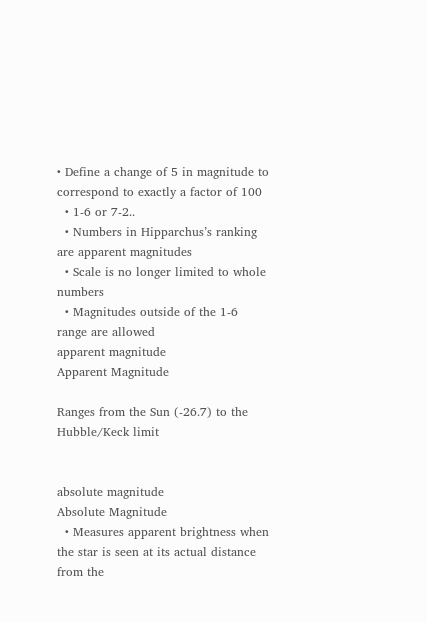• Define a change of 5 in magnitude to correspond to exactly a factor of 100
  • 1-6 or 7-2..
  • Numbers in Hipparchus’s ranking are apparent magnitudes
  • Scale is no longer limited to whole numbers
  • Magnitudes outside of the 1-6 range are allowed
apparent magnitude
Apparent Magnitude

Ranges from the Sun (-26.7) to the Hubble/Keck limit


absolute magnitude
Absolute Magnitude
  • Measures apparent brightness when the star is seen at its actual distance from the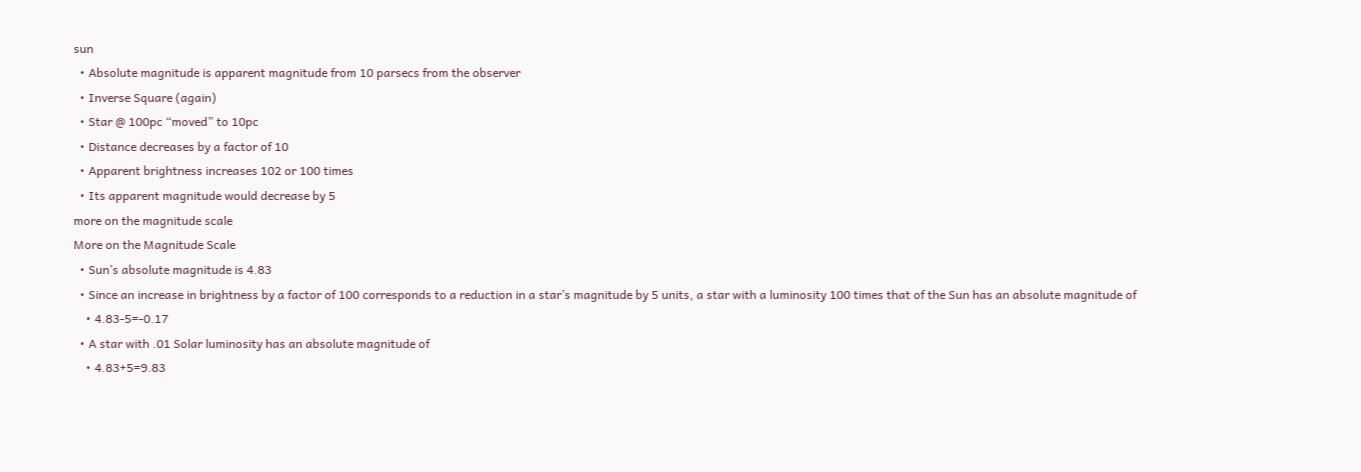sun
  • Absolute magnitude is apparent magnitude from 10 parsecs from the observer
  • Inverse Square (again)
  • Star @ 100pc “moved” to 10pc
  • Distance decreases by a factor of 10
  • Apparent brightness increases 102 or 100 times
  • Its apparent magnitude would decrease by 5
more on the magnitude scale
More on the Magnitude Scale
  • Sun’s absolute magnitude is 4.83
  • Since an increase in brightness by a factor of 100 corresponds to a reduction in a star’s magnitude by 5 units, a star with a luminosity 100 times that of the Sun has an absolute magnitude of
    • 4.83-5=-0.17
  • A star with .01 Solar luminosity has an absolute magnitude of
    • 4.83+5=9.83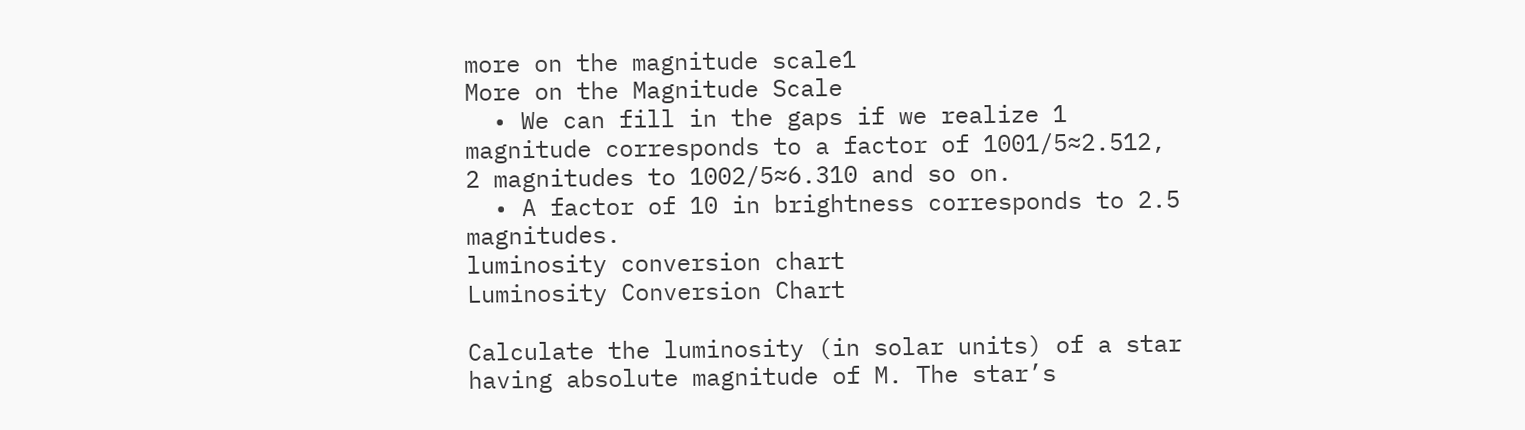more on the magnitude scale1
More on the Magnitude Scale
  • We can fill in the gaps if we realize 1 magnitude corresponds to a factor of 1001/5≈2.512, 2 magnitudes to 1002/5≈6.310 and so on.
  • A factor of 10 in brightness corresponds to 2.5 magnitudes.
luminosity conversion chart
Luminosity Conversion Chart

Calculate the luminosity (in solar units) of a star having absolute magnitude of M. The star’s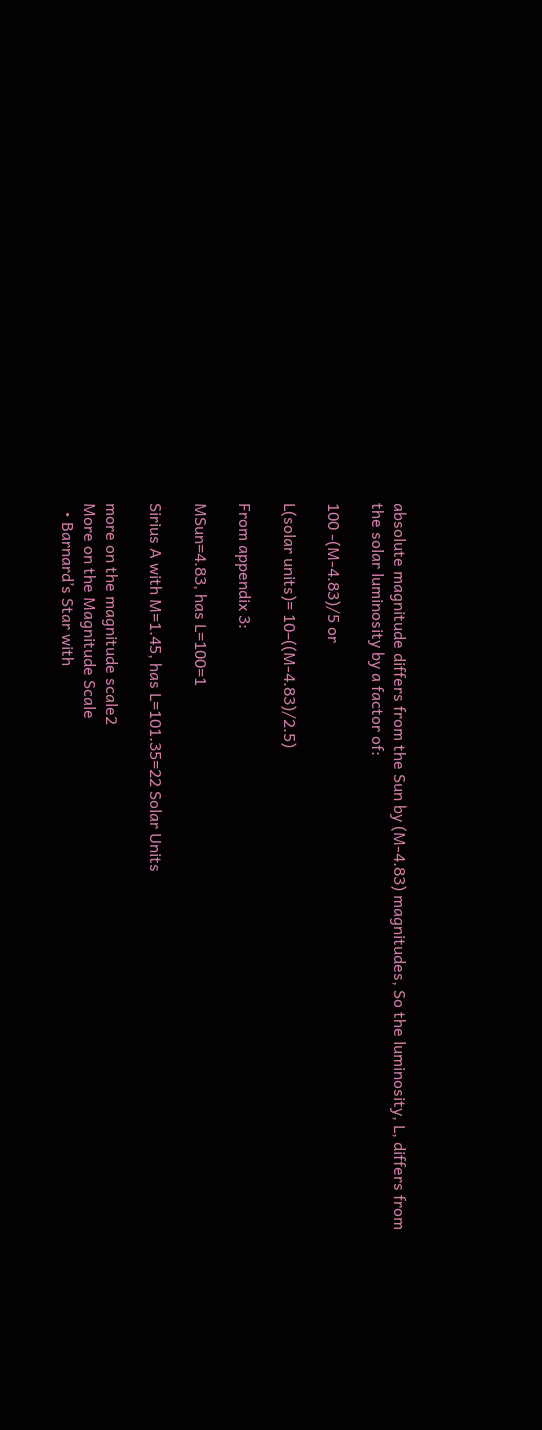absolute magnitude differs from the Sun by (M-4.83) magnitudes, So the luminosity, L, differs from the solar luminosity by a factor of:

100 -(M-4.83)/5 or

L(solar units)= 10–((M-4.83)/2.5)

From appendix 3:

MSun=4.83, has L=100=1

Sirius A with M=1.45, has L=101.35=22 Solar Units

more on the magnitude scale2
More on the Magnitude Scale
  • Barnard’s Star with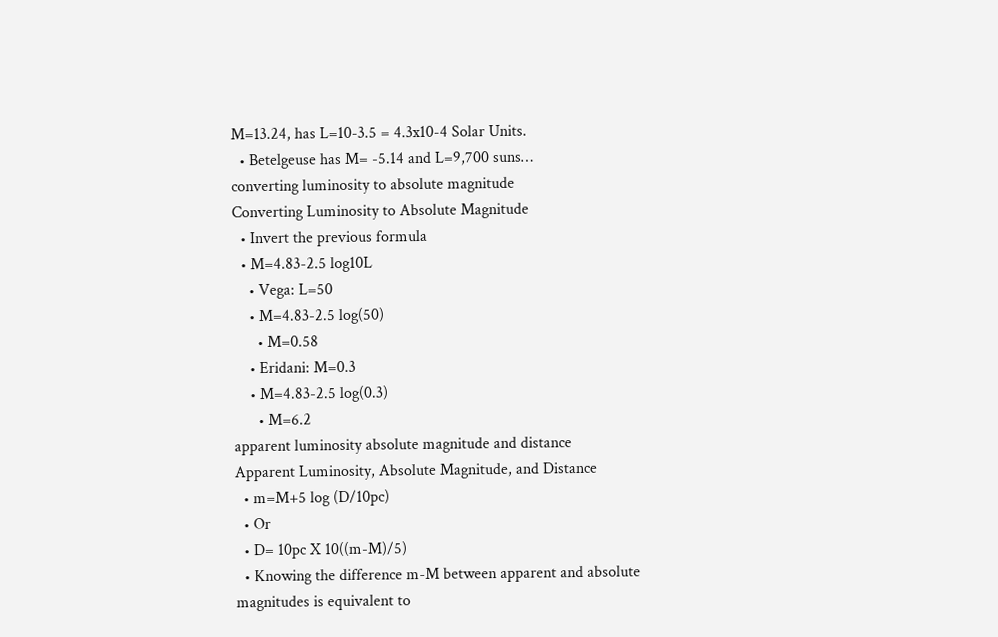M=13.24, has L=10-3.5 = 4.3x10-4 Solar Units.
  • Betelgeuse has M= -5.14 and L=9,700 suns…
converting luminosity to absolute magnitude
Converting Luminosity to Absolute Magnitude
  • Invert the previous formula
  • M=4.83-2.5 log10L
    • Vega: L=50
    • M=4.83-2.5 log(50)
      • M=0.58
    • Eridani: M=0.3
    • M=4.83-2.5 log(0.3)
      • M=6.2
apparent luminosity absolute magnitude and distance
Apparent Luminosity, Absolute Magnitude, and Distance
  • m=M+5 log (D/10pc)
  • Or
  • D= 10pc X 10((m-M)/5)
  • Knowing the difference m-M between apparent and absolute magnitudes is equivalent to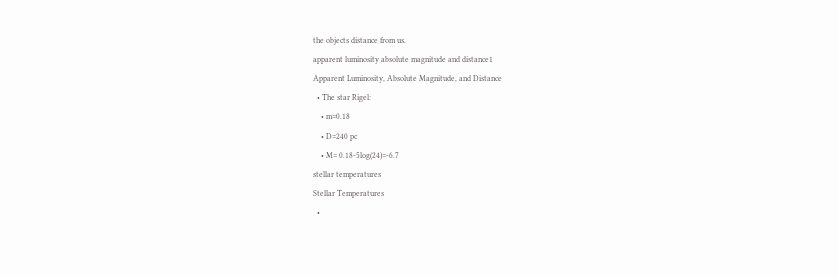the objects distance from us.
apparent luminosity absolute magnitude and distance1
Apparent Luminosity, Absolute Magnitude, and Distance
  • The star Rigel:
    • m=0.18
    • D=240 pc
    • M= 0.18-5log(24)=-6.7
stellar temperatures
Stellar Temperatures
  •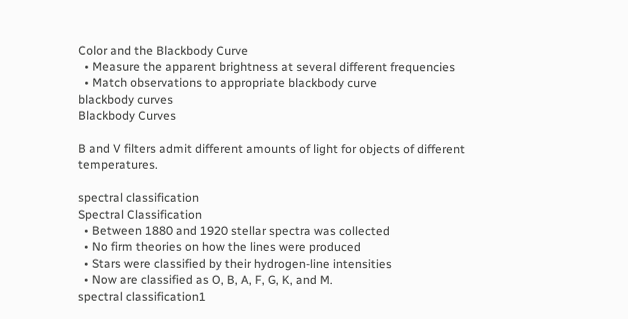Color and the Blackbody Curve
  • Measure the apparent brightness at several different frequencies
  • Match observations to appropriate blackbody curve
blackbody curves
Blackbody Curves

B and V filters admit different amounts of light for objects of different temperatures.

spectral classification
Spectral Classification
  • Between 1880 and 1920 stellar spectra was collected
  • No firm theories on how the lines were produced
  • Stars were classified by their hydrogen-line intensities
  • Now are classified as O, B, A, F, G, K, and M.
spectral classification1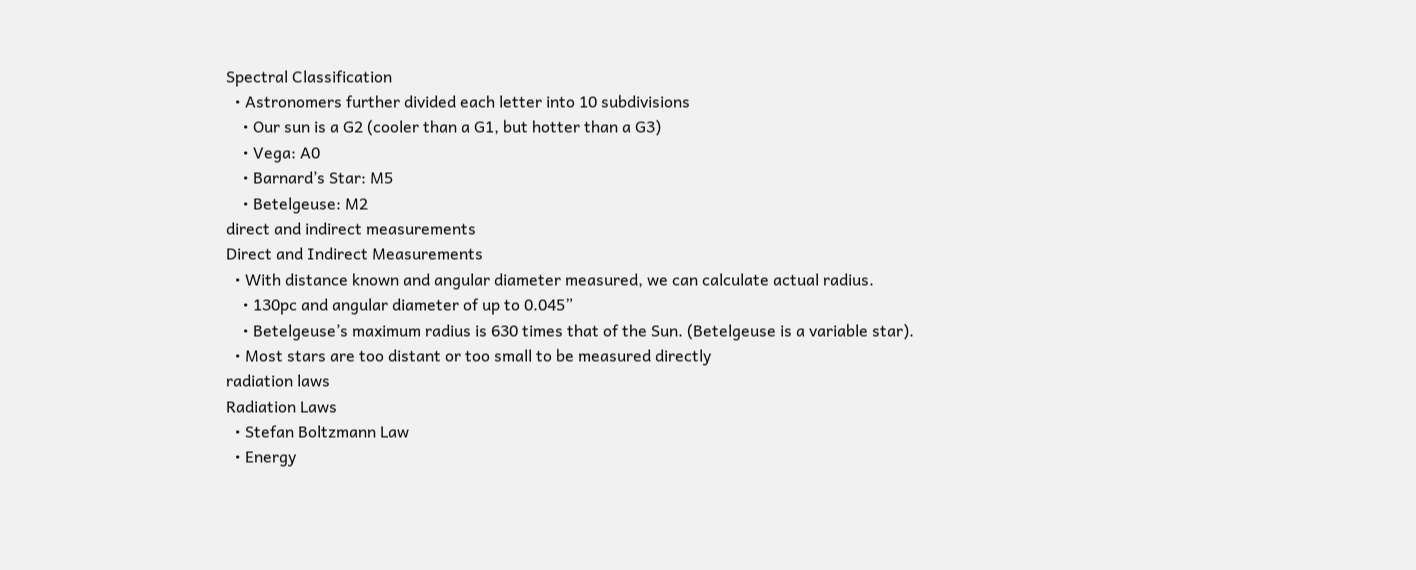Spectral Classification
  • Astronomers further divided each letter into 10 subdivisions
    • Our sun is a G2 (cooler than a G1, but hotter than a G3)
    • Vega: A0
    • Barnard’s Star: M5
    • Betelgeuse: M2
direct and indirect measurements
Direct and Indirect Measurements
  • With distance known and angular diameter measured, we can calculate actual radius.
    • 130pc and angular diameter of up to 0.045”
    • Betelgeuse’s maximum radius is 630 times that of the Sun. (Betelgeuse is a variable star).
  • Most stars are too distant or too small to be measured directly
radiation laws
Radiation Laws
  • Stefan Boltzmann Law
  • Energy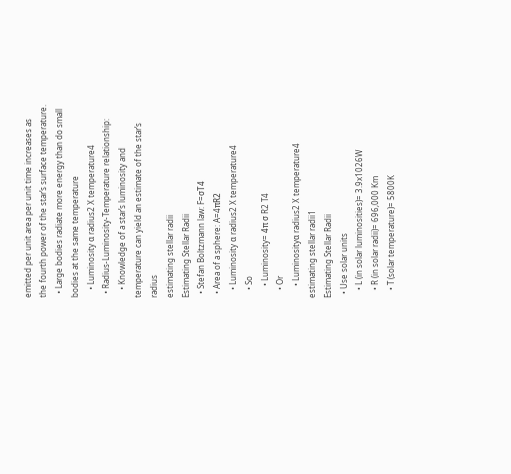emitted per unit area per unit time increases as the fourth power of the star’s surface temperature.
  • Large bodies radiate more energy than do small bodies at the same temperature
    • Luminosity α radius2 X temperature4
  • Radius-Luminosity-Temperature relationship:
    • Knowledge of a star’s luminosity and temperature can yield an estimate of the star’s radius
estimating stellar radii
Estimating Stellar Radii
  • Stefan Boltzmann law: F=σT4
  • Area of a sphere: A=4πR2
    • Luminosity α radius2 X temperature4
    • So
      • Luminosity= 4π σ R2 T4
    • Or
      • Luminosityα radius2 X temperature4
estimating stellar radii1
Estimating Stellar Radii
  • Use solar units
    • L (in solar luminosities)= 3.9x1026W
    • R (in solar radii)= 696,000 Km
    • T (solar temperature)= 5800K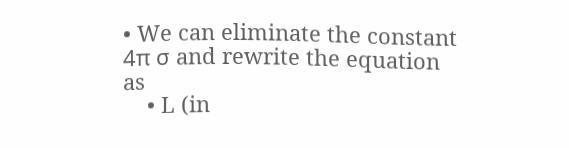• We can eliminate the constant 4π σ and rewrite the equation as
    • L (in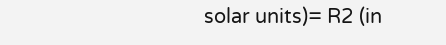solar units)= R2 (in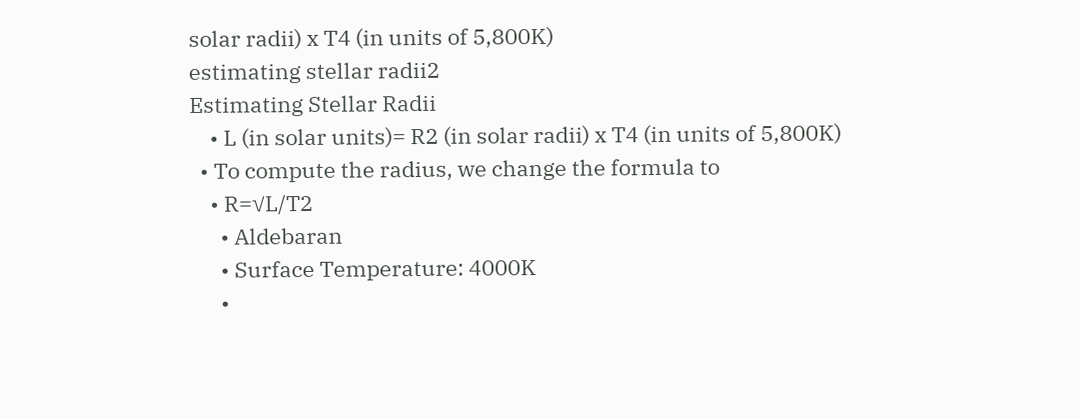solar radii) x T4 (in units of 5,800K)
estimating stellar radii2
Estimating Stellar Radii
    • L (in solar units)= R2 (in solar radii) x T4 (in units of 5,800K)
  • To compute the radius, we change the formula to
    • R=√L/T2
      • Aldebaran
      • Surface Temperature: 4000K
      •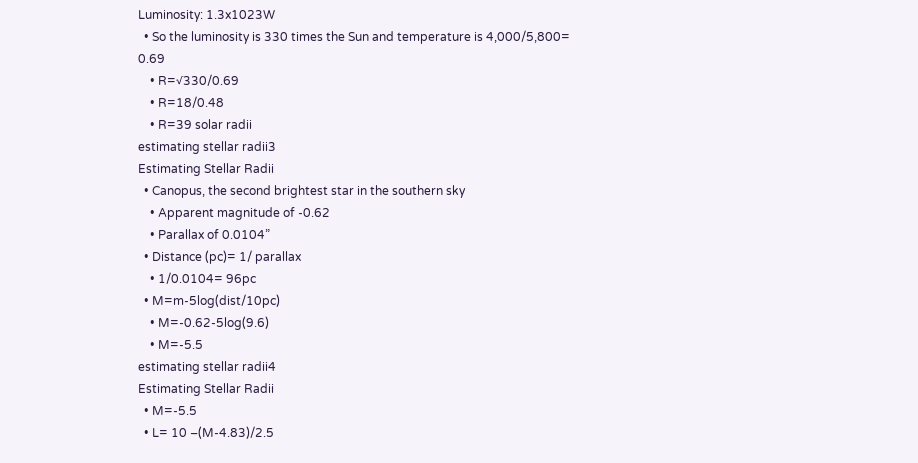Luminosity: 1.3x1023W
  • So the luminosity is 330 times the Sun and temperature is 4,000/5,800= 0.69
    • R=√330/0.69
    • R=18/0.48
    • R=39 solar radii
estimating stellar radii3
Estimating Stellar Radii
  • Canopus, the second brightest star in the southern sky
    • Apparent magnitude of -0.62
    • Parallax of 0.0104”
  • Distance (pc)= 1/ parallax
    • 1/0.0104= 96pc
  • M=m-5log(dist/10pc)
    • M=-0.62-5log(9.6)
    • M=-5.5
estimating stellar radii4
Estimating Stellar Radii
  • M=-5.5
  • L= 10 –(M-4.83)/2.5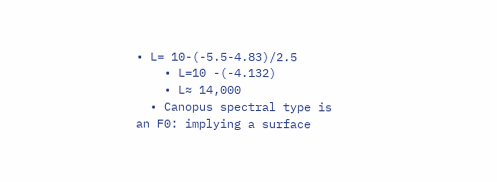• L= 10-(-5.5-4.83)/2.5
    • L=10 -(-4.132)
    • L≈ 14,000
  • Canopus spectral type is an F0: implying a surface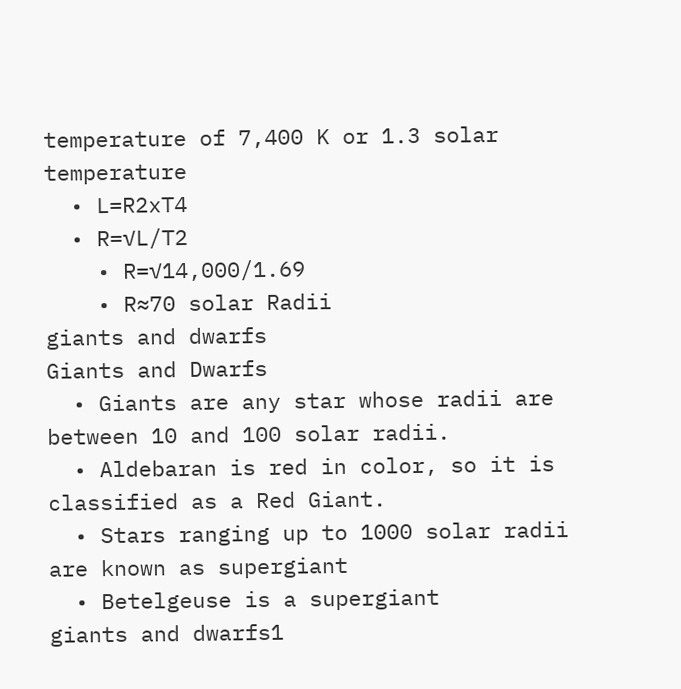temperature of 7,400 K or 1.3 solar temperature
  • L=R2xT4
  • R=√L/T2
    • R=√14,000/1.69
    • R≈70 solar Radii
giants and dwarfs
Giants and Dwarfs
  • Giants are any star whose radii are between 10 and 100 solar radii.
  • Aldebaran is red in color, so it is classified as a Red Giant.
  • Stars ranging up to 1000 solar radii are known as supergiant
  • Betelgeuse is a supergiant
giants and dwarfs1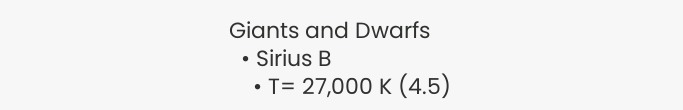Giants and Dwarfs
  • Sirius B
    • T= 27,000 K (4.5)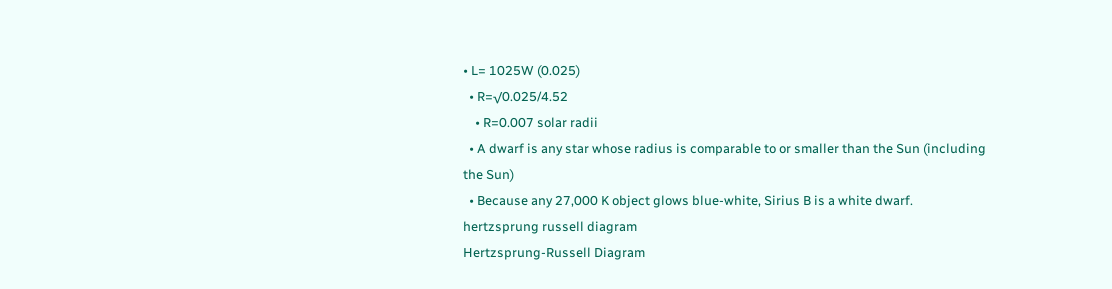• L= 1025W (0.025)
  • R=√0.025/4.52
    • R=0.007 solar radii
  • A dwarf is any star whose radius is comparable to or smaller than the Sun (including the Sun)
  • Because any 27,000 K object glows blue-white, Sirius B is a white dwarf.
hertzsprung russell diagram
Hertzsprung-Russell Diagram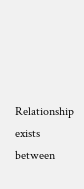Relationship exists between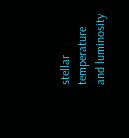stellar temperature and luminosity